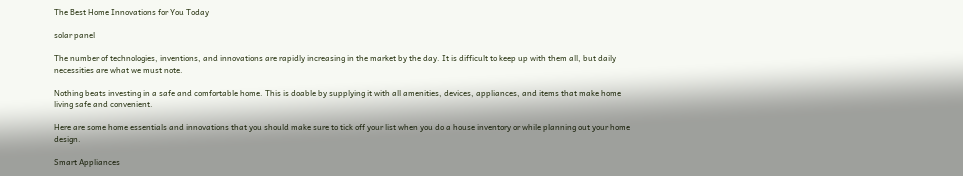The Best Home Innovations for You Today

solar panel

The number of technologies, inventions, and innovations are rapidly increasing in the market by the day. It is difficult to keep up with them all, but daily necessities are what we must note.

Nothing beats investing in a safe and comfortable home. This is doable by supplying it with all amenities, devices, appliances, and items that make home living safe and convenient.

Here are some home essentials and innovations that you should make sure to tick off your list when you do a house inventory or while planning out your home design.

Smart Appliances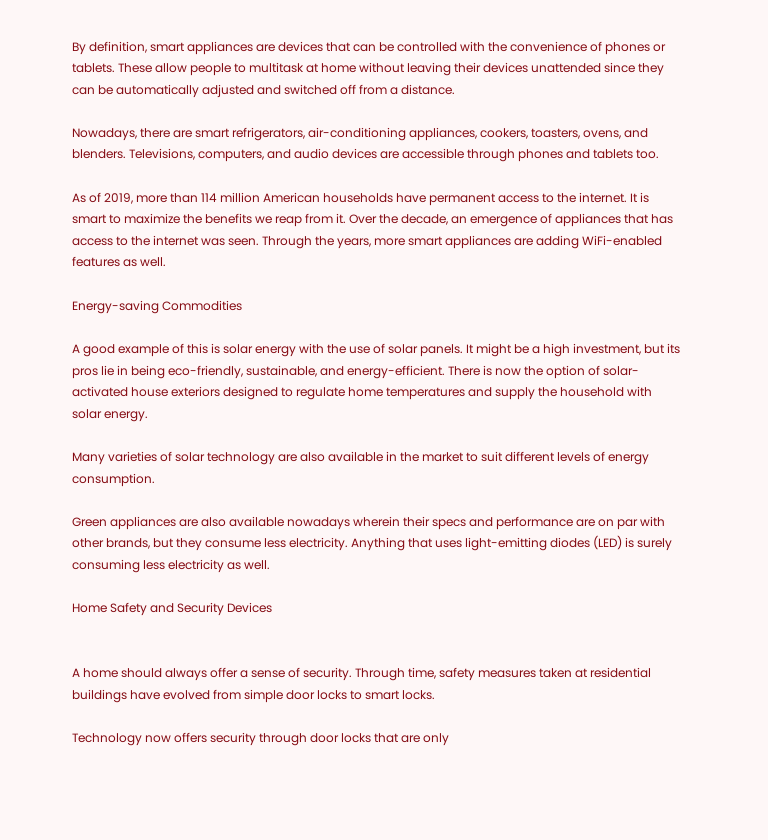By definition, smart appliances are devices that can be controlled with the convenience of phones or tablets. These allow people to multitask at home without leaving their devices unattended since they can be automatically adjusted and switched off from a distance.

Nowadays, there are smart refrigerators, air-conditioning appliances, cookers, toasters, ovens, and blenders. Televisions, computers, and audio devices are accessible through phones and tablets too.

As of 2019, more than 114 million American households have permanent access to the internet. It is smart to maximize the benefits we reap from it. Over the decade, an emergence of appliances that has access to the internet was seen. Through the years, more smart appliances are adding WiFi-enabled features as well.

Energy-saving Commodities

A good example of this is solar energy with the use of solar panels. It might be a high investment, but its pros lie in being eco-friendly, sustainable, and energy-efficient. There is now the option of solar-activated house exteriors designed to regulate home temperatures and supply the household with solar energy.

Many varieties of solar technology are also available in the market to suit different levels of energy consumption.

Green appliances are also available nowadays wherein their specs and performance are on par with other brands, but they consume less electricity. Anything that uses light-emitting diodes (LED) is surely consuming less electricity as well.

Home Safety and Security Devices


A home should always offer a sense of security. Through time, safety measures taken at residential buildings have evolved from simple door locks to smart locks.

Technology now offers security through door locks that are only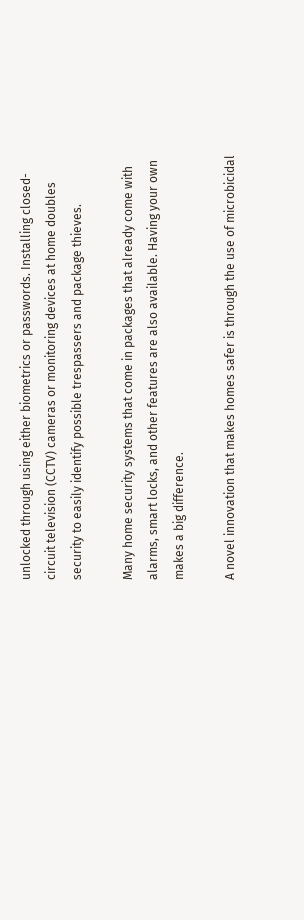unlocked through using either biometrics or passwords. Installing closed-circuit television (CCTV) cameras or monitoring devices at home doubles security to easily identify possible trespassers and package thieves.

Many home security systems that come in packages that already come with alarms, smart locks, and other features are also available. Having your own makes a big difference.

A novel innovation that makes homes safer is through the use of microbicidal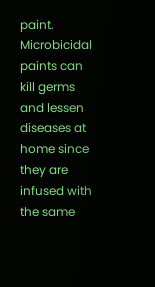paint. Microbicidal paints can kill germs and lessen diseases at home since they are infused with the same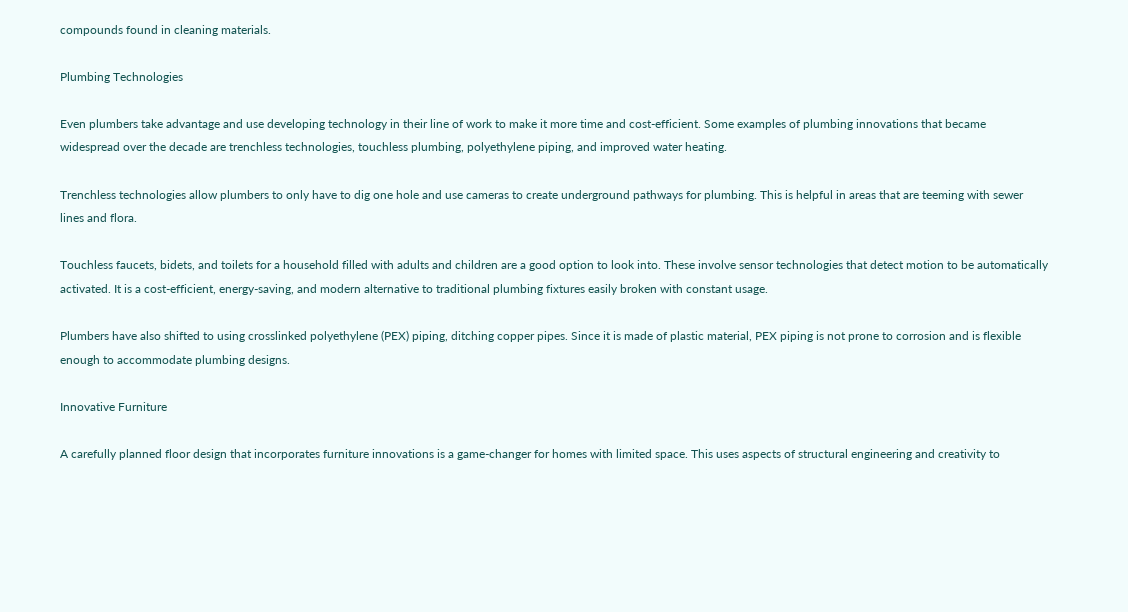compounds found in cleaning materials.

Plumbing Technologies

Even plumbers take advantage and use developing technology in their line of work to make it more time and cost-efficient. Some examples of plumbing innovations that became widespread over the decade are trenchless technologies, touchless plumbing, polyethylene piping, and improved water heating.

Trenchless technologies allow plumbers to only have to dig one hole and use cameras to create underground pathways for plumbing. This is helpful in areas that are teeming with sewer lines and flora.

Touchless faucets, bidets, and toilets for a household filled with adults and children are a good option to look into. These involve sensor technologies that detect motion to be automatically activated. It is a cost-efficient, energy-saving, and modern alternative to traditional plumbing fixtures easily broken with constant usage.

Plumbers have also shifted to using crosslinked polyethylene (PEX) piping, ditching copper pipes. Since it is made of plastic material, PEX piping is not prone to corrosion and is flexible enough to accommodate plumbing designs.

Innovative Furniture

A carefully planned floor design that incorporates furniture innovations is a game-changer for homes with limited space. This uses aspects of structural engineering and creativity to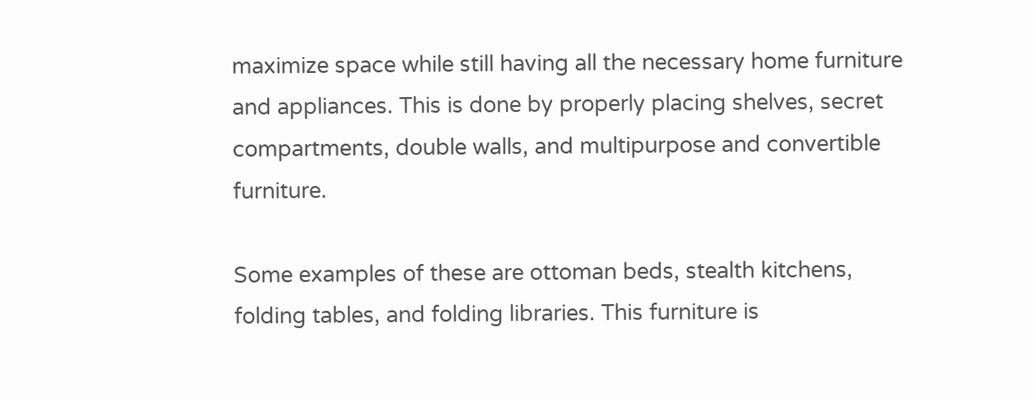maximize space while still having all the necessary home furniture and appliances. This is done by properly placing shelves, secret compartments, double walls, and multipurpose and convertible furniture.

Some examples of these are ottoman beds, stealth kitchens, folding tables, and folding libraries. This furniture is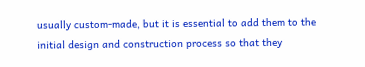usually custom-made, but it is essential to add them to the initial design and construction process so that they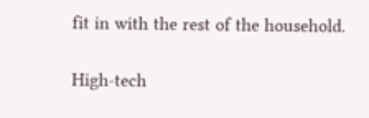fit in with the rest of the household.

High-tech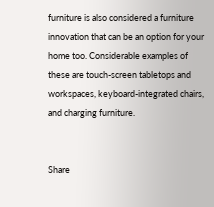furniture is also considered a furniture innovation that can be an option for your home too. Considerable examples of these are touch-screen tabletops and workspaces, keyboard-integrated chairs, and charging furniture.


Share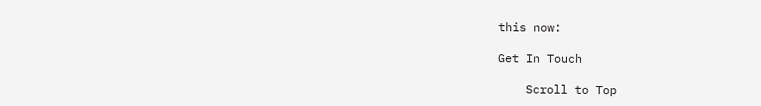this now:

Get In Touch

    Scroll to Top